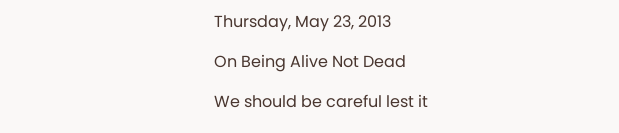Thursday, May 23, 2013

On Being Alive Not Dead

We should be careful lest it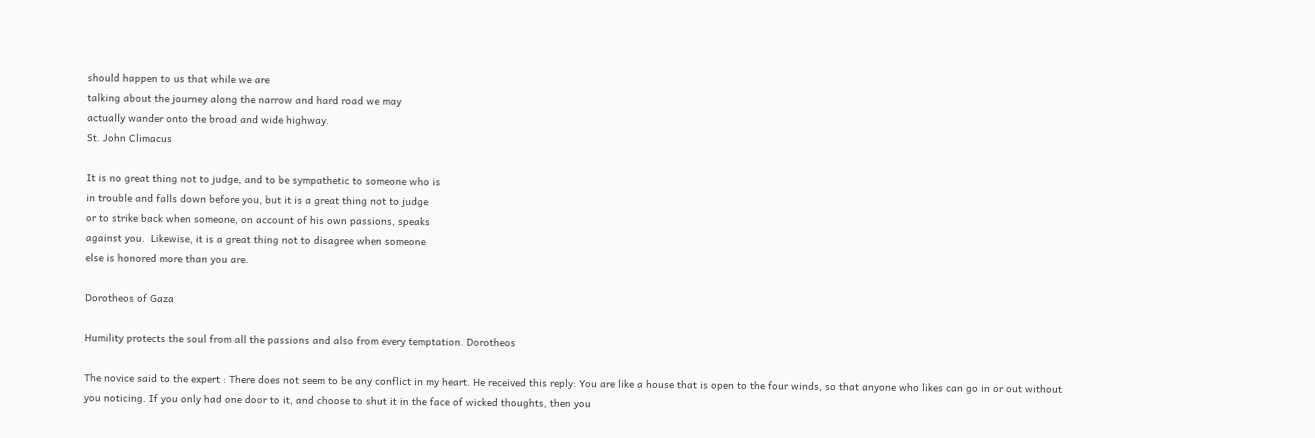should happen to us that while we are
talking about the journey along the narrow and hard road we may
actually wander onto the broad and wide highway.
St. John Climacus

It is no great thing not to judge, and to be sympathetic to someone who is
in trouble and falls down before you, but it is a great thing not to judge
or to strike back when someone, on account of his own passions, speaks
against you.  Likewise, it is a great thing not to disagree when someone
else is honored more than you are.

Dorotheos of Gaza

Humility protects the soul from all the passions and also from every temptation. Dorotheos

The novice said to the expert : There does not seem to be any conflict in my heart. He received this reply: You are like a house that is open to the four winds, so that anyone who likes can go in or out without you noticing. If you only had one door to it, and choose to shut it in the face of wicked thoughts, then you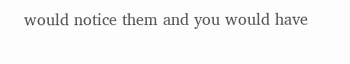would notice them and you would have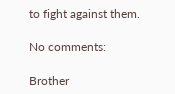to fight against them.

No comments:

Brother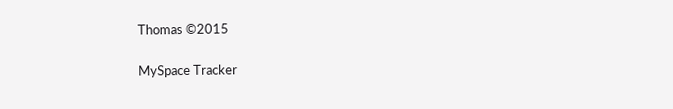Thomas ©2015

MySpace Tracker